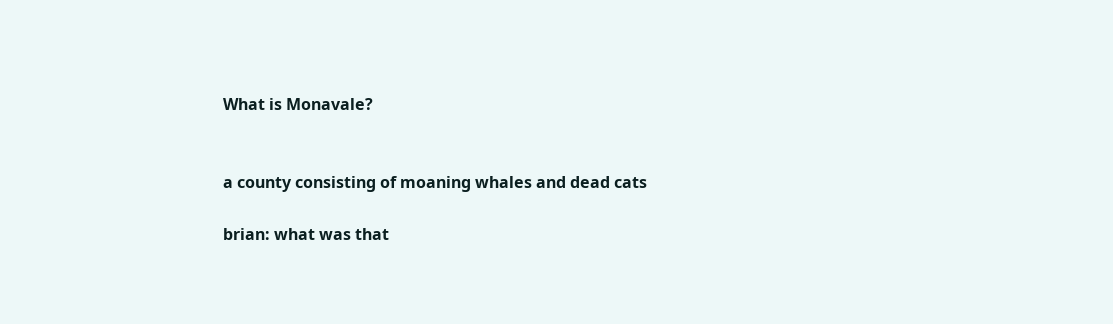What is Monavale?


a county consisting of moaning whales and dead cats

brian: what was that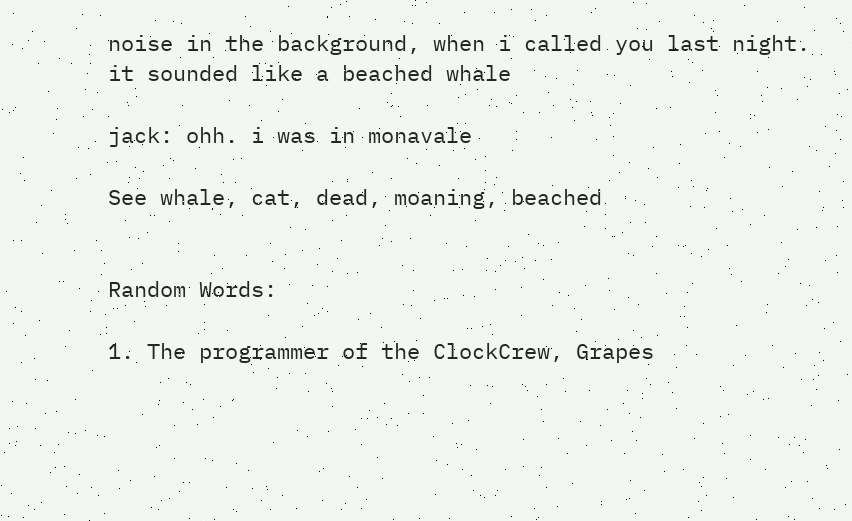noise in the background, when i called you last night. it sounded like a beached whale

jack: ohh. i was in monavale

See whale, cat, dead, moaning, beached


Random Words:

1. The programmer of the ClockCrew, Grapes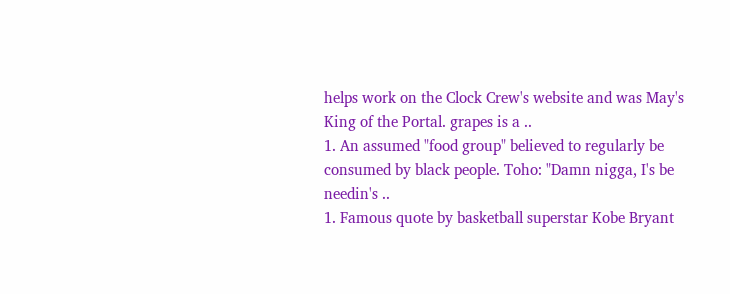helps work on the Clock Crew's website and was May's King of the Portal. grapes is a ..
1. An assumed "food group" believed to regularly be consumed by black people. Toho: "Damn nigga, I's be needin's ..
1. Famous quote by basketball superstar Kobe Bryant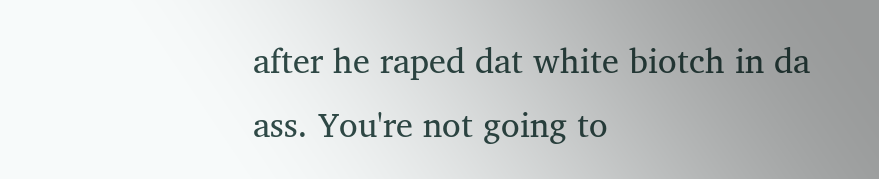after he raped dat white biotch in da ass. You're not going to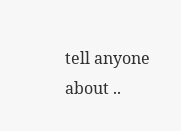tell anyone about ..